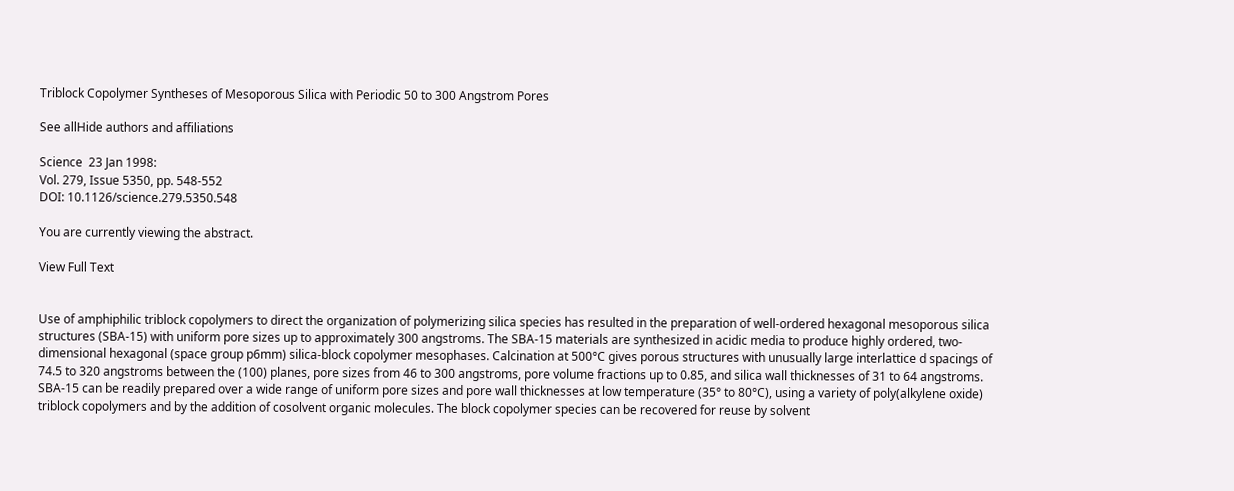Triblock Copolymer Syntheses of Mesoporous Silica with Periodic 50 to 300 Angstrom Pores

See allHide authors and affiliations

Science  23 Jan 1998:
Vol. 279, Issue 5350, pp. 548-552
DOI: 10.1126/science.279.5350.548

You are currently viewing the abstract.

View Full Text


Use of amphiphilic triblock copolymers to direct the organization of polymerizing silica species has resulted in the preparation of well-ordered hexagonal mesoporous silica structures (SBA-15) with uniform pore sizes up to approximately 300 angstroms. The SBA-15 materials are synthesized in acidic media to produce highly ordered, two-dimensional hexagonal (space group p6mm) silica-block copolymer mesophases. Calcination at 500°C gives porous structures with unusually large interlattice d spacings of 74.5 to 320 angstroms between the (100) planes, pore sizes from 46 to 300 angstroms, pore volume fractions up to 0.85, and silica wall thicknesses of 31 to 64 angstroms. SBA-15 can be readily prepared over a wide range of uniform pore sizes and pore wall thicknesses at low temperature (35° to 80°C), using a variety of poly(alkylene oxide) triblock copolymers and by the addition of cosolvent organic molecules. The block copolymer species can be recovered for reuse by solvent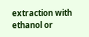extraction with ethanol or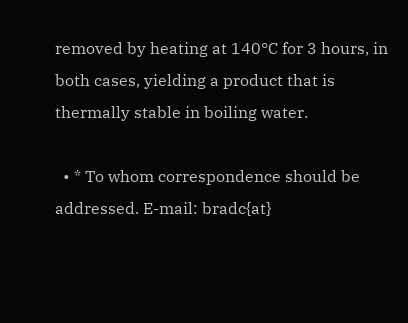removed by heating at 140°C for 3 hours, in both cases, yielding a product that is thermally stable in boiling water.

  • * To whom correspondence should be addressed. E-mail: bradc{at}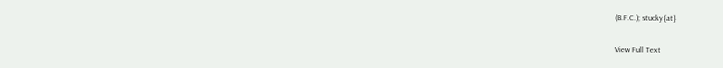(B.F.C.); stucky{at}

View Full Text